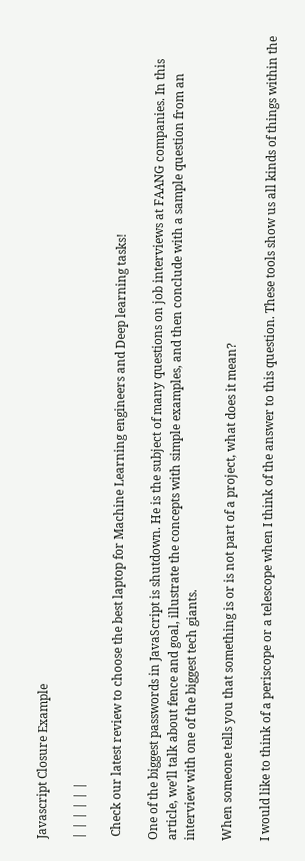Javascript Closure Example

| | | | | |

 Check our latest review to choose the best laptop for Machine Learning engineers and Deep learning tasks!

One of the biggest passwords in JavaScript is shutdown. He is the subject of many questions on job interviews at FAANG companies. In this article, we’ll talk about fence and goal, illustrate the concepts with simple examples, and then conclude with a sample question from an interview with one of the biggest tech giants.

When someone tells you that something is or is not part of a project, what does it mean?

I would like to think of a periscope or a telescope when I think of the answer to this question. These tools show us all kinds of things within the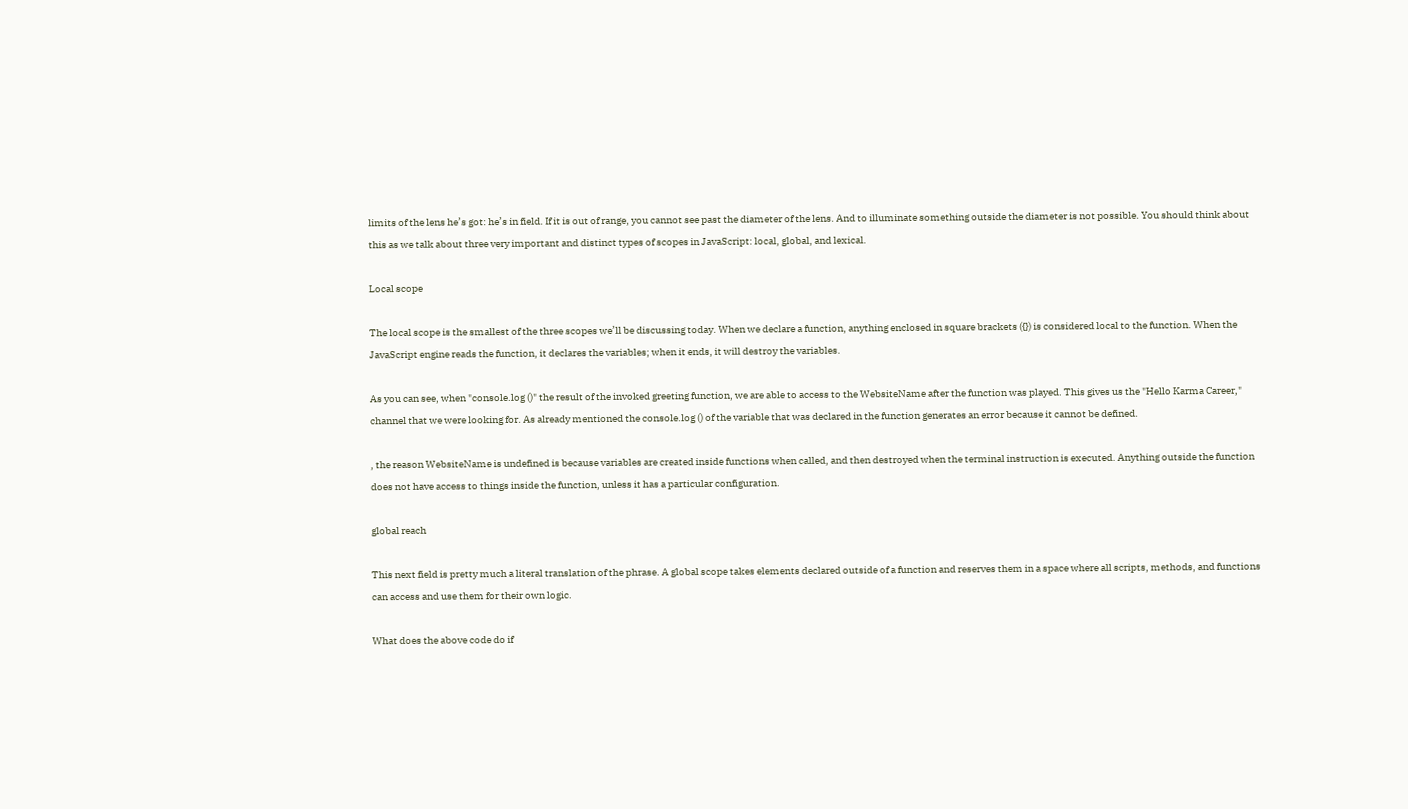limits of the lens he’s got: he’s in field. If it is out of range, you cannot see past the diameter of the lens. And to illuminate something outside the diameter is not possible. You should think about this as we talk about three very important and distinct types of scopes in JavaScript: local, global, and lexical.

Local scope

The local scope is the smallest of the three scopes we’ll be discussing today. When we declare a function, anything enclosed in square brackets ({}) is considered local to the function. When the JavaScript engine reads the function, it declares the variables; when it ends, it will destroy the variables.

As you can see, when "console.log ()" the result of the invoked greeting function, we are able to access to the WebsiteName after the function was played. This gives us the "Hello Karma Career‚" channel that we were looking for. As already mentioned the console.log () of the variable that was declared in the function generates an error because it cannot be defined.

, the reason WebsiteName is undefined is because variables are created inside functions when called, and then destroyed when the terminal instruction is executed. Anything outside the function does not have access to things inside the function, unless it has a particular configuration.

global reach

This next field is pretty much a literal translation of the phrase. A global scope takes elements declared outside of a function and reserves them in a space where all scripts, methods, and functions can access and use them for their own logic.

What does the above code do if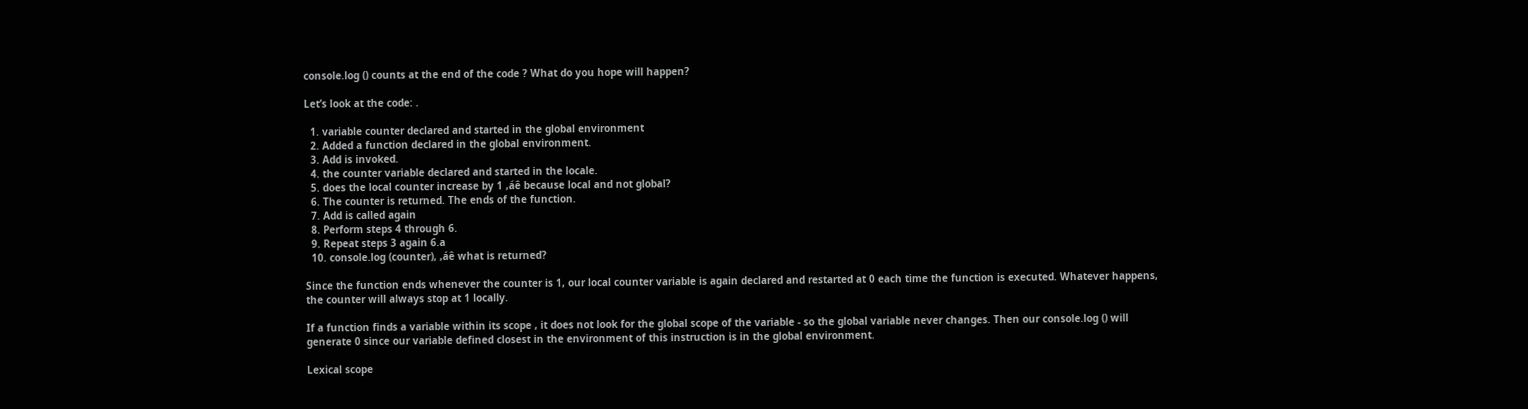console.log () counts at the end of the code ? What do you hope will happen?

Let’s look at the code: .

  1. variable counter declared and started in the global environment
  2. Added a function declared in the global environment.
  3. Add is invoked.
  4. the counter variable declared and started in the locale.
  5. does the local counter increase by 1 ‚áê because local and not global?
  6. The counter is returned. The ends of the function.
  7. Add is called again
  8. Perform steps 4 through 6.
  9. Repeat steps 3 again 6.a
  10. console.log (counter), ‚áê what is returned?

Since the function ends whenever the counter is 1, our local counter variable is again declared and restarted at 0 each time the function is executed. Whatever happens, the counter will always stop at 1 locally.

If a function finds a variable within its scope , it does not look for the global scope of the variable - so the global variable never changes. Then our console.log () will generate 0 since our variable defined closest in the environment of this instruction is in the global environment.

Lexical scope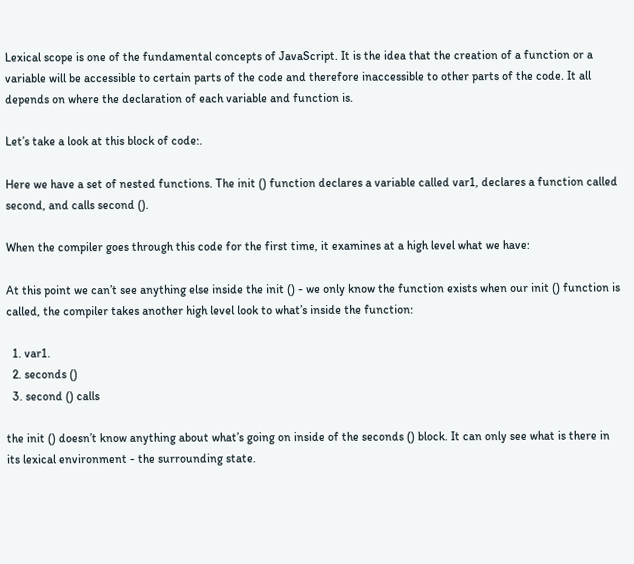Lexical scope is one of the fundamental concepts of JavaScript. It is the idea that the creation of a function or a variable will be accessible to certain parts of the code and therefore inaccessible to other parts of the code. It all depends on where the declaration of each variable and function is.

Let’s take a look at this block of code:.

Here we have a set of nested functions. The init () function declares a variable called var1, declares a function called second, and calls second ().

When the compiler goes through this code for the first time, it examines at a high level what we have:

At this point we can’t see anything else inside the init () - we only know the function exists when our init () function is called, the compiler takes another high level look to what’s inside the function:

  1. var1.
  2. seconds ()
  3. second () calls

the init () doesn’t know anything about what’s going on inside of the seconds () block. It can only see what is there in its lexical environment - the surrounding state.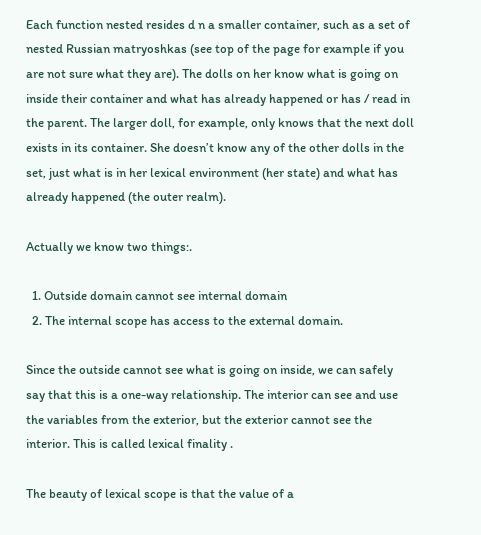Each function nested resides d n a smaller container, such as a set of nested Russian matryoshkas (see top of the page for example if you are not sure what they are). The dolls on her know what is going on inside their container and what has already happened or has / read in the parent. The larger doll, for example, only knows that the next doll exists in its container. She doesn’t know any of the other dolls in the set, just what is in her lexical environment (her state) and what has already happened (the outer realm).

Actually we know two things:.

  1. Outside domain cannot see internal domain
  2. The internal scope has access to the external domain.

Since the outside cannot see what is going on inside, we can safely say that this is a one-way relationship. The interior can see and use the variables from the exterior, but the exterior cannot see the interior. This is called lexical finality .

The beauty of lexical scope is that the value of a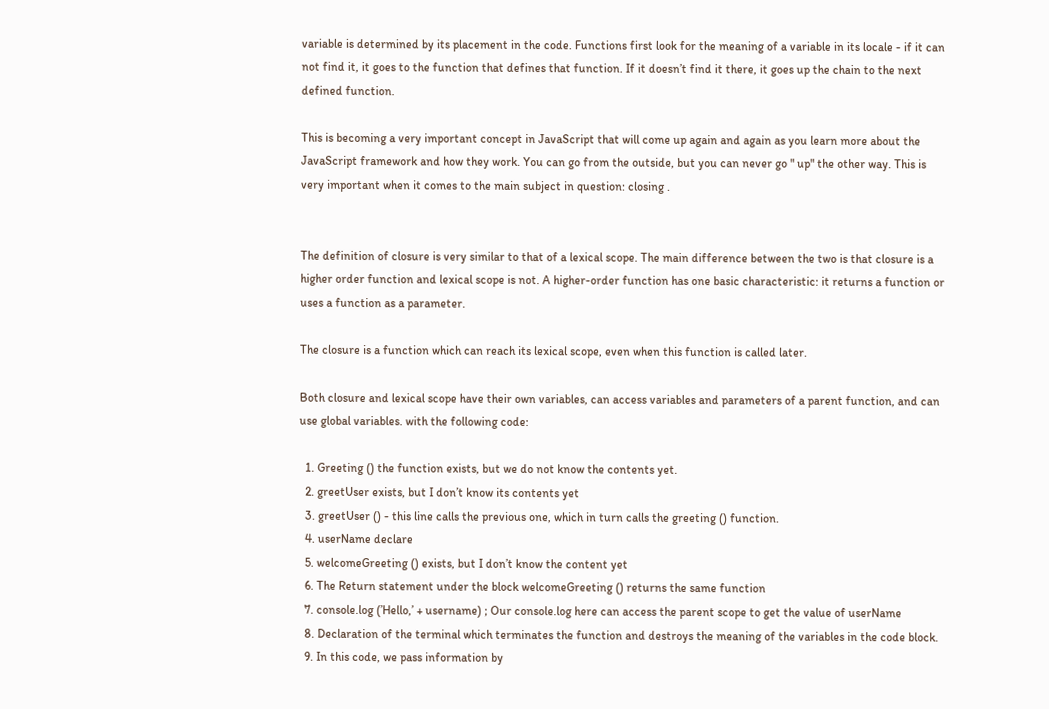variable is determined by its placement in the code. Functions first look for the meaning of a variable in its locale - if it can not find it, it goes to the function that defines that function. If it doesn’t find it there, it goes up the chain to the next defined function.

This is becoming a very important concept in JavaScript that will come up again and again as you learn more about the JavaScript framework and how they work. You can go from the outside, but you can never go " up" the other way. This is very important when it comes to the main subject in question: closing .


The definition of closure is very similar to that of a lexical scope. The main difference between the two is that closure is a higher order function and lexical scope is not. A higher-order function has one basic characteristic: it returns a function or uses a function as a parameter.

The closure is a function which can reach its lexical scope, even when this function is called later.

Both closure and lexical scope have their own variables, can access variables and parameters of a parent function, and can use global variables. with the following code:

  1. Greeting () the function exists, but we do not know the contents yet.
  2. greetUser exists, but I don’t know its contents yet
  3. greetUser () - this line calls the previous one, which in turn calls the greeting () function.
  4. userName declare
  5. welcomeGreeting () exists, but I don’t know the content yet
  6. The Return statement under the block welcomeGreeting () returns the same function
  7. console.log (’Hello,’ + username) ; Our console.log here can access the parent scope to get the value of userName
  8. Declaration of the terminal which terminates the function and destroys the meaning of the variables in the code block.
  9. In this code, we pass information by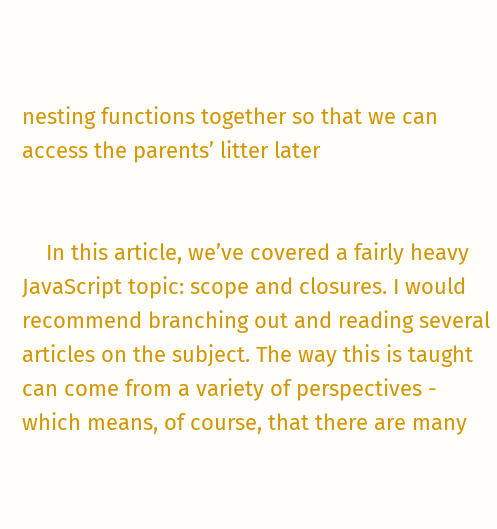nesting functions together so that we can access the parents’ litter later


    In this article, we’ve covered a fairly heavy JavaScript topic: scope and closures. I would recommend branching out and reading several articles on the subject. The way this is taught can come from a variety of perspectives - which means, of course, that there are many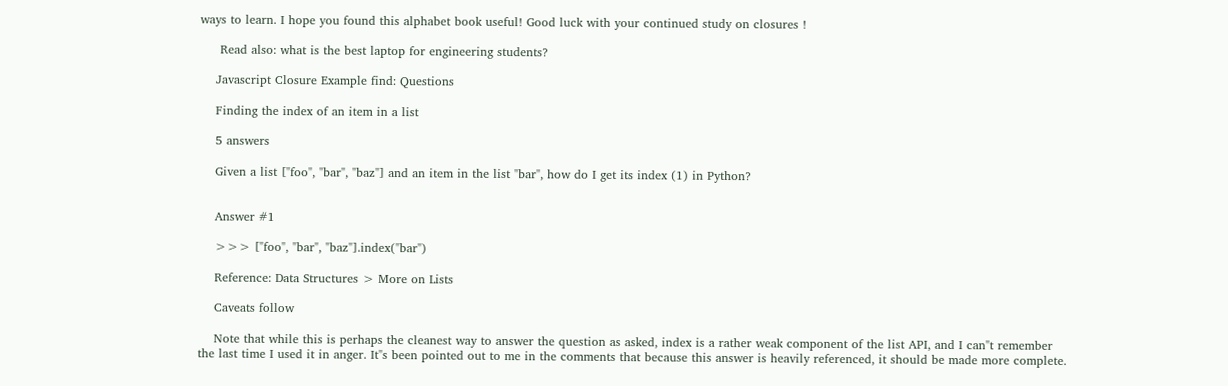ways to learn. I hope you found this alphabet book useful! Good luck with your continued study on closures !

     Read also: what is the best laptop for engineering students?

    Javascript Closure Example find: Questions

    Finding the index of an item in a list

    5 answers

    Given a list ["foo", "bar", "baz"] and an item in the list "bar", how do I get its index (1) in Python?


    Answer #1

    >>> ["foo", "bar", "baz"].index("bar")

    Reference: Data Structures > More on Lists

    Caveats follow

    Note that while this is perhaps the cleanest way to answer the question as asked, index is a rather weak component of the list API, and I can"t remember the last time I used it in anger. It"s been pointed out to me in the comments that because this answer is heavily referenced, it should be made more complete.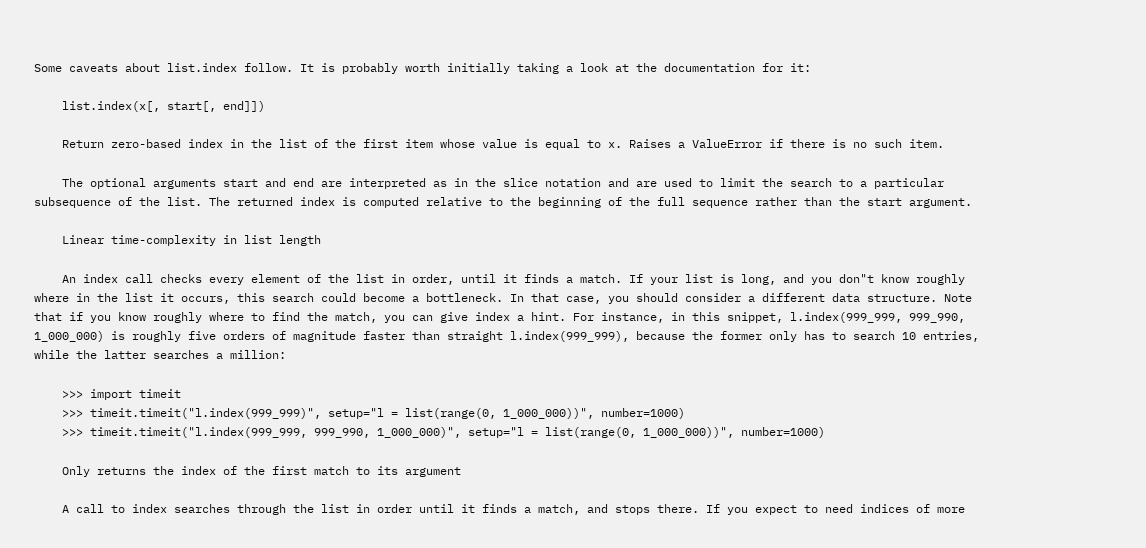Some caveats about list.index follow. It is probably worth initially taking a look at the documentation for it:

    list.index(x[, start[, end]])

    Return zero-based index in the list of the first item whose value is equal to x. Raises a ValueError if there is no such item.

    The optional arguments start and end are interpreted as in the slice notation and are used to limit the search to a particular subsequence of the list. The returned index is computed relative to the beginning of the full sequence rather than the start argument.

    Linear time-complexity in list length

    An index call checks every element of the list in order, until it finds a match. If your list is long, and you don"t know roughly where in the list it occurs, this search could become a bottleneck. In that case, you should consider a different data structure. Note that if you know roughly where to find the match, you can give index a hint. For instance, in this snippet, l.index(999_999, 999_990, 1_000_000) is roughly five orders of magnitude faster than straight l.index(999_999), because the former only has to search 10 entries, while the latter searches a million:

    >>> import timeit
    >>> timeit.timeit("l.index(999_999)", setup="l = list(range(0, 1_000_000))", number=1000)
    >>> timeit.timeit("l.index(999_999, 999_990, 1_000_000)", setup="l = list(range(0, 1_000_000))", number=1000)

    Only returns the index of the first match to its argument

    A call to index searches through the list in order until it finds a match, and stops there. If you expect to need indices of more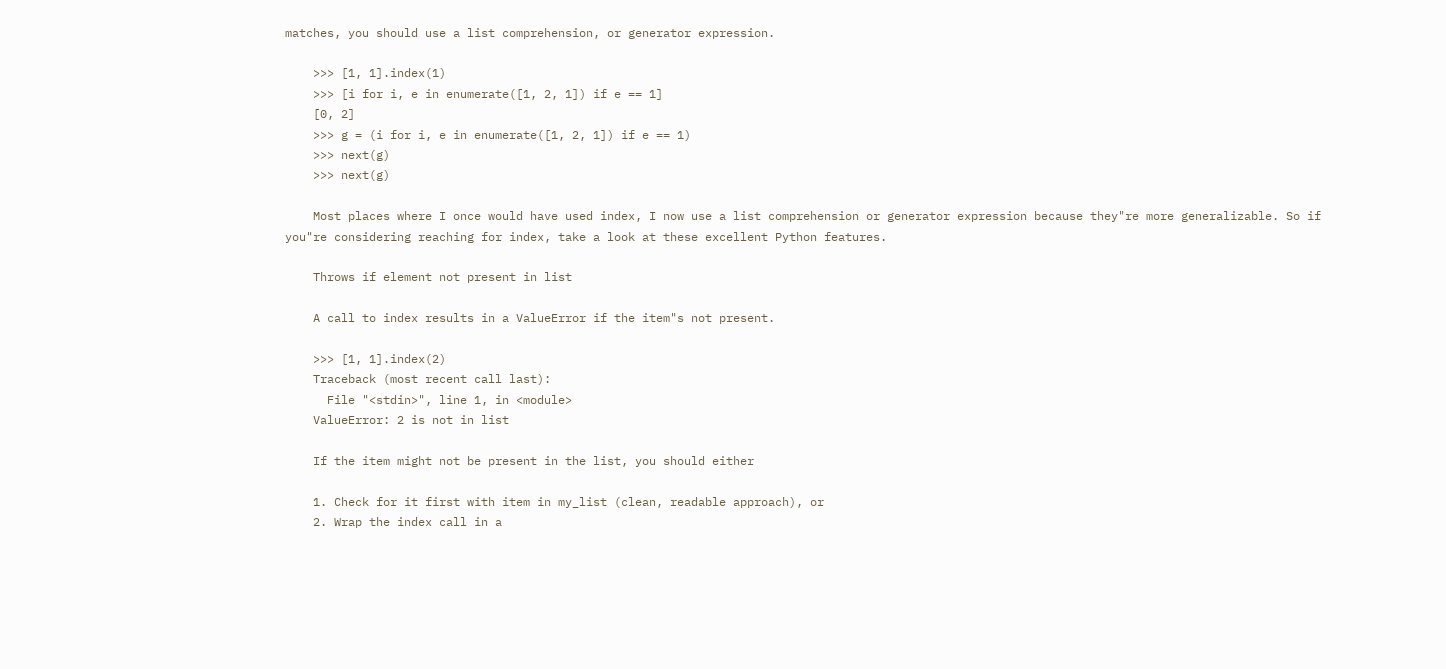matches, you should use a list comprehension, or generator expression.

    >>> [1, 1].index(1)
    >>> [i for i, e in enumerate([1, 2, 1]) if e == 1]
    [0, 2]
    >>> g = (i for i, e in enumerate([1, 2, 1]) if e == 1)
    >>> next(g)
    >>> next(g)

    Most places where I once would have used index, I now use a list comprehension or generator expression because they"re more generalizable. So if you"re considering reaching for index, take a look at these excellent Python features.

    Throws if element not present in list

    A call to index results in a ValueError if the item"s not present.

    >>> [1, 1].index(2)
    Traceback (most recent call last):
      File "<stdin>", line 1, in <module>
    ValueError: 2 is not in list

    If the item might not be present in the list, you should either

    1. Check for it first with item in my_list (clean, readable approach), or
    2. Wrap the index call in a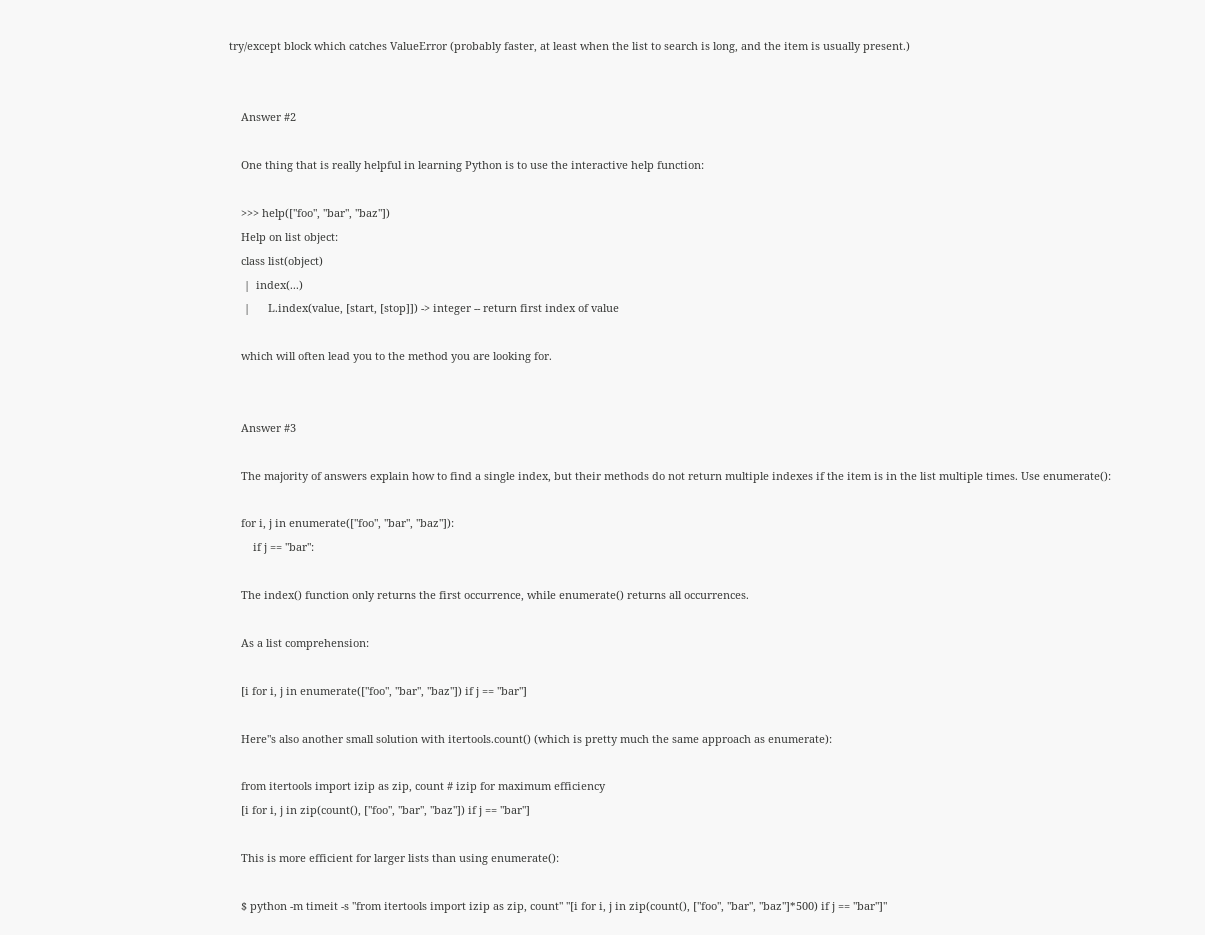try/except block which catches ValueError (probably faster, at least when the list to search is long, and the item is usually present.)


    Answer #2

    One thing that is really helpful in learning Python is to use the interactive help function:

    >>> help(["foo", "bar", "baz"])
    Help on list object:
    class list(object)
     |  index(...)
     |      L.index(value, [start, [stop]]) -> integer -- return first index of value

    which will often lead you to the method you are looking for.


    Answer #3

    The majority of answers explain how to find a single index, but their methods do not return multiple indexes if the item is in the list multiple times. Use enumerate():

    for i, j in enumerate(["foo", "bar", "baz"]):
        if j == "bar":

    The index() function only returns the first occurrence, while enumerate() returns all occurrences.

    As a list comprehension:

    [i for i, j in enumerate(["foo", "bar", "baz"]) if j == "bar"]

    Here"s also another small solution with itertools.count() (which is pretty much the same approach as enumerate):

    from itertools import izip as zip, count # izip for maximum efficiency
    [i for i, j in zip(count(), ["foo", "bar", "baz"]) if j == "bar"]

    This is more efficient for larger lists than using enumerate():

    $ python -m timeit -s "from itertools import izip as zip, count" "[i for i, j in zip(count(), ["foo", "bar", "baz"]*500) if j == "bar"]"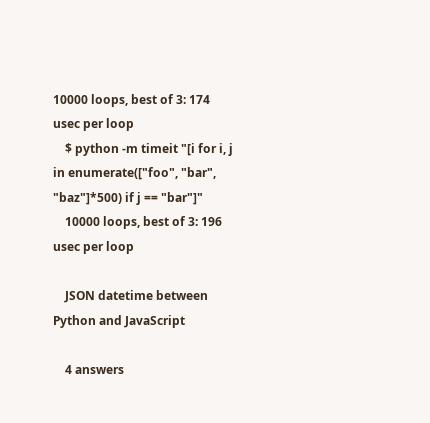10000 loops, best of 3: 174 usec per loop
    $ python -m timeit "[i for i, j in enumerate(["foo", "bar", "baz"]*500) if j == "bar"]"
    10000 loops, best of 3: 196 usec per loop

    JSON datetime between Python and JavaScript

    4 answers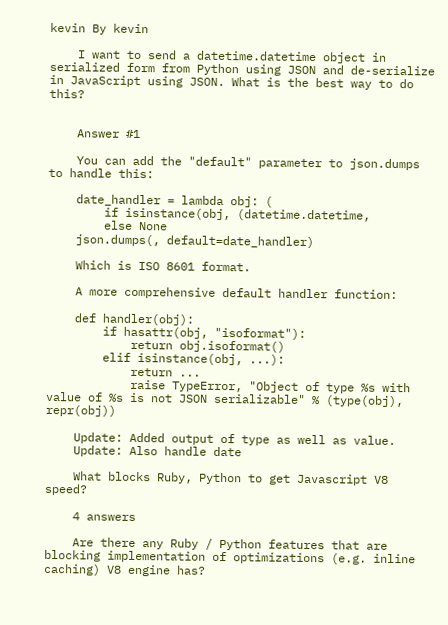kevin By kevin

    I want to send a datetime.datetime object in serialized form from Python using JSON and de-serialize in JavaScript using JSON. What is the best way to do this?


    Answer #1

    You can add the "default" parameter to json.dumps to handle this:

    date_handler = lambda obj: (
        if isinstance(obj, (datetime.datetime,
        else None
    json.dumps(, default=date_handler)

    Which is ISO 8601 format.

    A more comprehensive default handler function:

    def handler(obj):
        if hasattr(obj, "isoformat"):
            return obj.isoformat()
        elif isinstance(obj, ...):
            return ...
            raise TypeError, "Object of type %s with value of %s is not JSON serializable" % (type(obj), repr(obj))

    Update: Added output of type as well as value.
    Update: Also handle date

    What blocks Ruby, Python to get Javascript V8 speed?

    4 answers

    Are there any Ruby / Python features that are blocking implementation of optimizations (e.g. inline caching) V8 engine has?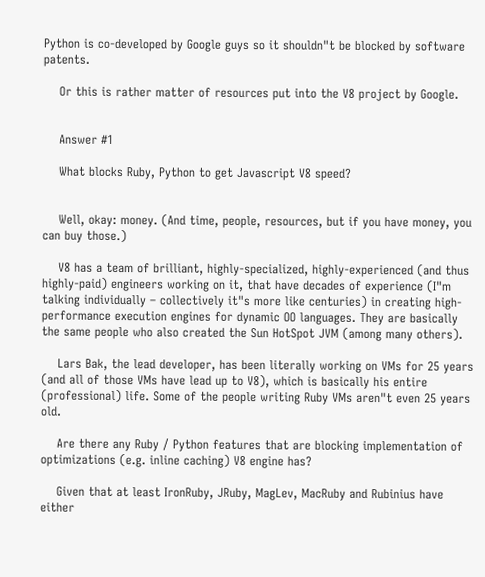Python is co-developed by Google guys so it shouldn"t be blocked by software patents.

    Or this is rather matter of resources put into the V8 project by Google.


    Answer #1

    What blocks Ruby, Python to get Javascript V8 speed?


    Well, okay: money. (And time, people, resources, but if you have money, you can buy those.)

    V8 has a team of brilliant, highly-specialized, highly-experienced (and thus highly-paid) engineers working on it, that have decades of experience (I"m talking individually – collectively it"s more like centuries) in creating high-performance execution engines for dynamic OO languages. They are basically the same people who also created the Sun HotSpot JVM (among many others).

    Lars Bak, the lead developer, has been literally working on VMs for 25 years (and all of those VMs have lead up to V8), which is basically his entire (professional) life. Some of the people writing Ruby VMs aren"t even 25 years old.

    Are there any Ruby / Python features that are blocking implementation of optimizations (e.g. inline caching) V8 engine has?

    Given that at least IronRuby, JRuby, MagLev, MacRuby and Rubinius have either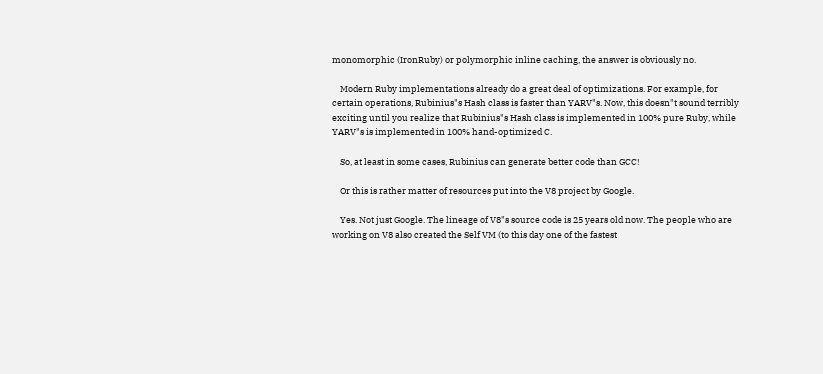monomorphic (IronRuby) or polymorphic inline caching, the answer is obviously no.

    Modern Ruby implementations already do a great deal of optimizations. For example, for certain operations, Rubinius"s Hash class is faster than YARV"s. Now, this doesn"t sound terribly exciting until you realize that Rubinius"s Hash class is implemented in 100% pure Ruby, while YARV"s is implemented in 100% hand-optimized C.

    So, at least in some cases, Rubinius can generate better code than GCC!

    Or this is rather matter of resources put into the V8 project by Google.

    Yes. Not just Google. The lineage of V8"s source code is 25 years old now. The people who are working on V8 also created the Self VM (to this day one of the fastest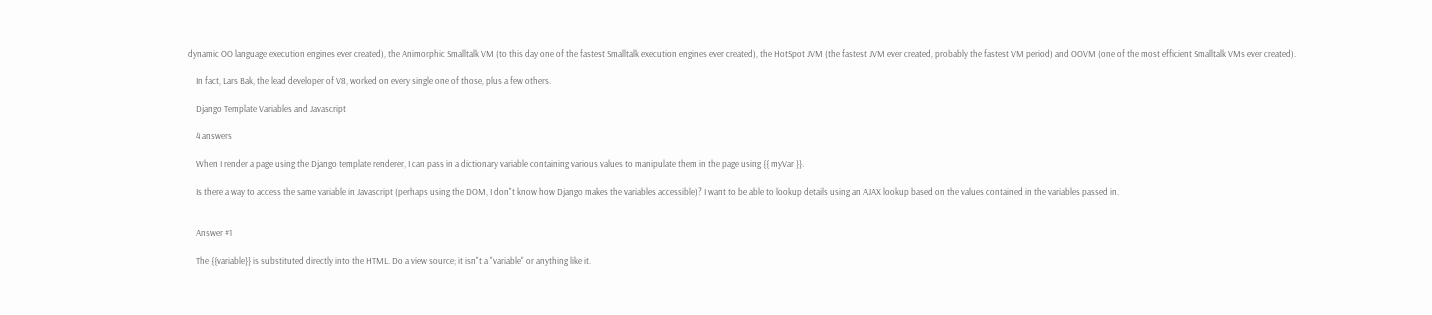dynamic OO language execution engines ever created), the Animorphic Smalltalk VM (to this day one of the fastest Smalltalk execution engines ever created), the HotSpot JVM (the fastest JVM ever created, probably the fastest VM period) and OOVM (one of the most efficient Smalltalk VMs ever created).

    In fact, Lars Bak, the lead developer of V8, worked on every single one of those, plus a few others.

    Django Template Variables and Javascript

    4 answers

    When I render a page using the Django template renderer, I can pass in a dictionary variable containing various values to manipulate them in the page using {{ myVar }}.

    Is there a way to access the same variable in Javascript (perhaps using the DOM, I don"t know how Django makes the variables accessible)? I want to be able to lookup details using an AJAX lookup based on the values contained in the variables passed in.


    Answer #1

    The {{variable}} is substituted directly into the HTML. Do a view source; it isn"t a "variable" or anything like it.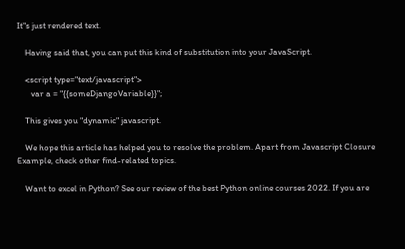It"s just rendered text.

    Having said that, you can put this kind of substitution into your JavaScript.

    <script type="text/javascript">
       var a = "{{someDjangoVariable}}";

    This gives you "dynamic" javascript.

    We hope this article has helped you to resolve the problem. Apart from Javascript Closure Example, check other find-related topics.

    Want to excel in Python? See our review of the best Python online courses 2022. If you are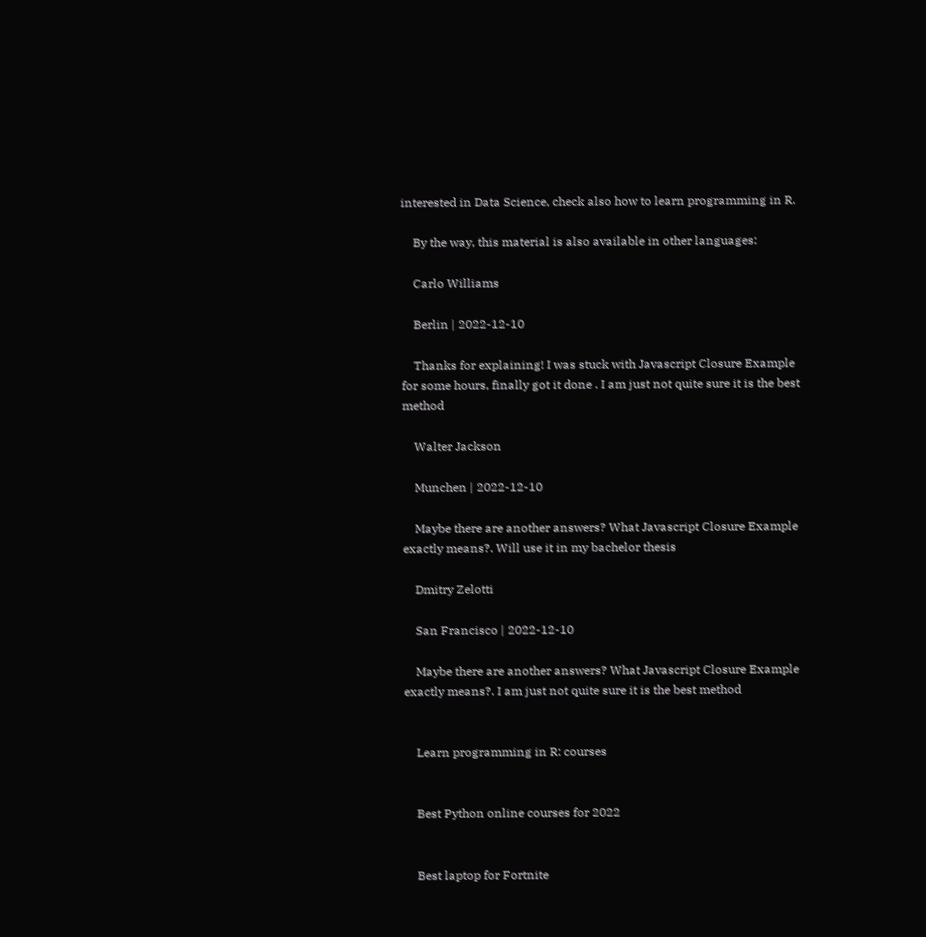interested in Data Science, check also how to learn programming in R.

    By the way, this material is also available in other languages:

    Carlo Williams

    Berlin | 2022-12-10

    Thanks for explaining! I was stuck with Javascript Closure Example for some hours, finally got it done . I am just not quite sure it is the best method

    Walter Jackson

    Munchen | 2022-12-10

    Maybe there are another answers? What Javascript Closure Example exactly means?. Will use it in my bachelor thesis

    Dmitry Zelotti

    San Francisco | 2022-12-10

    Maybe there are another answers? What Javascript Closure Example exactly means?. I am just not quite sure it is the best method


    Learn programming in R: courses


    Best Python online courses for 2022


    Best laptop for Fortnite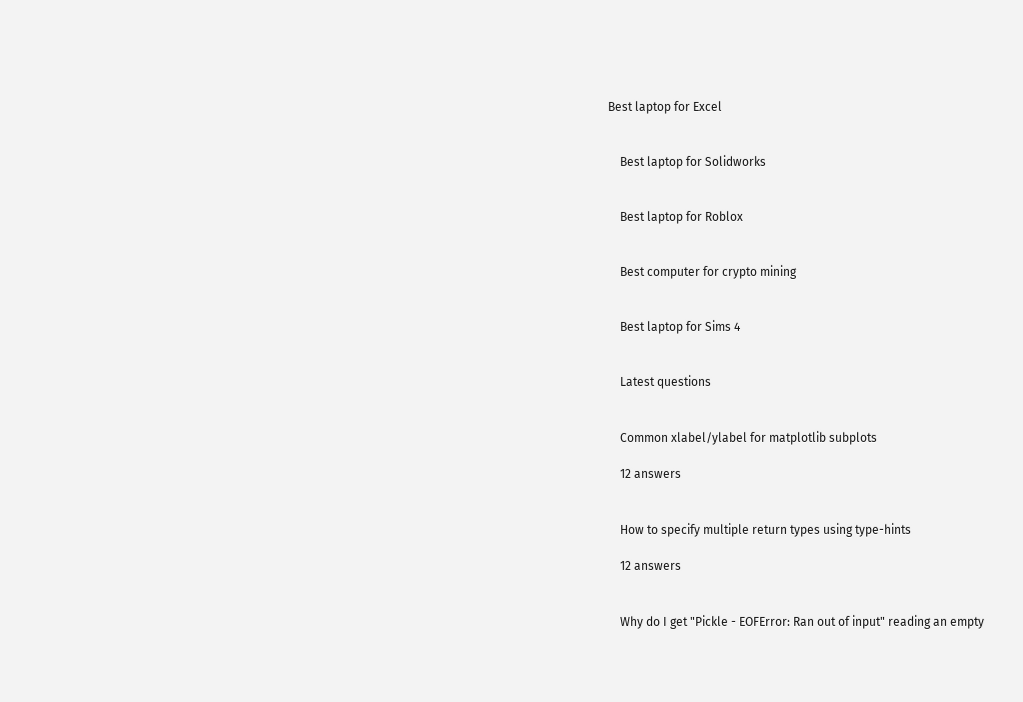Best laptop for Excel


    Best laptop for Solidworks


    Best laptop for Roblox


    Best computer for crypto mining


    Best laptop for Sims 4


    Latest questions


    Common xlabel/ylabel for matplotlib subplots

    12 answers


    How to specify multiple return types using type-hints

    12 answers


    Why do I get "Pickle - EOFError: Ran out of input" reading an empty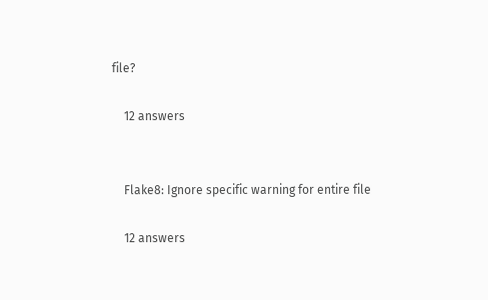file?

    12 answers


    Flake8: Ignore specific warning for entire file

    12 answers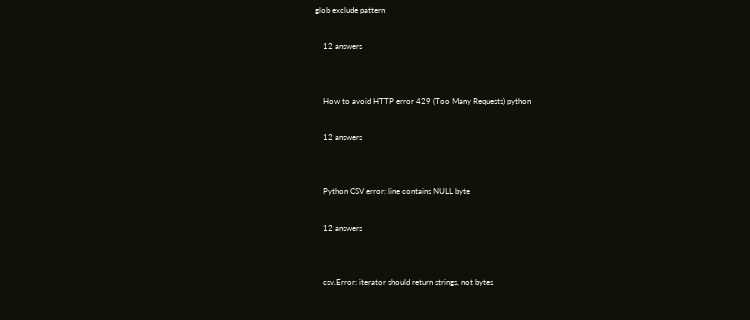glob exclude pattern

    12 answers


    How to avoid HTTP error 429 (Too Many Requests) python

    12 answers


    Python CSV error: line contains NULL byte

    12 answers


    csv.Error: iterator should return strings, not bytes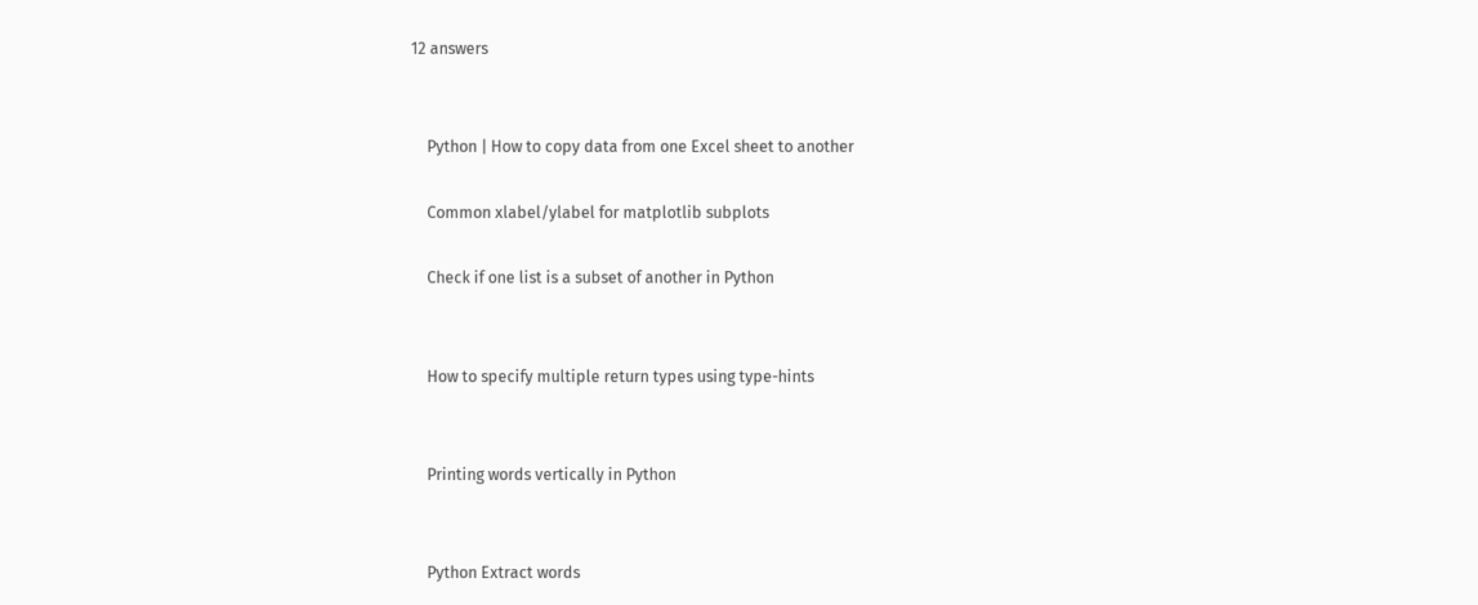12 answers


    Python | How to copy data from one Excel sheet to another

    Common xlabel/ylabel for matplotlib subplots

    Check if one list is a subset of another in Python


    How to specify multiple return types using type-hints


    Printing words vertically in Python


    Python Extract words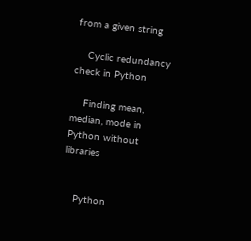from a given string

    Cyclic redundancy check in Python

    Finding mean, median, mode in Python without libraries


    Python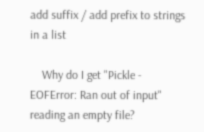add suffix / add prefix to strings in a list

    Why do I get "Pickle - EOFError: Ran out of input" reading an empty file?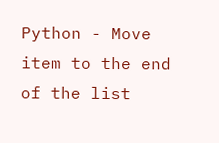Python - Move item to the end of the list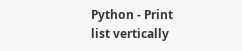Python - Print list vertically